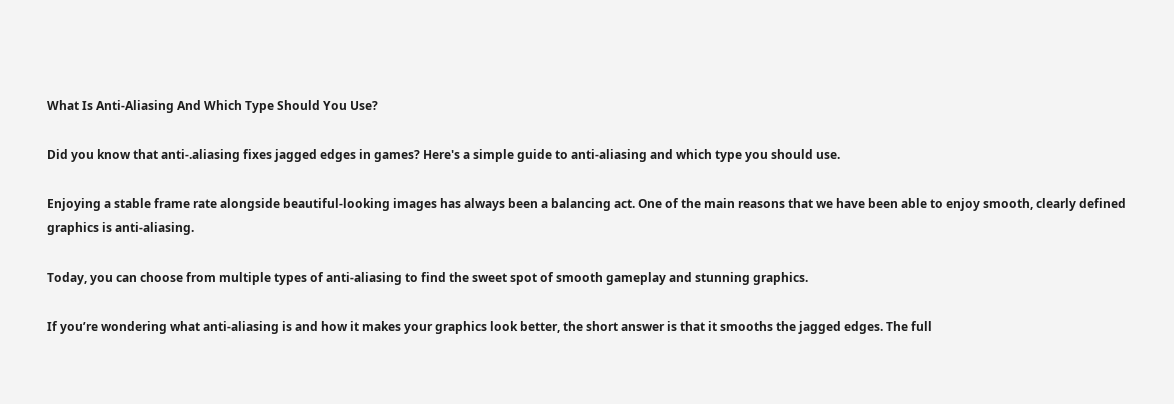What Is Anti-Aliasing And Which Type Should You Use?

Did you know that anti-.aliasing fixes jagged edges in games? Here's a simple guide to anti-aliasing and which type you should use.

Enjoying a stable frame rate alongside beautiful-looking images has always been a balancing act. One of the main reasons that we have been able to enjoy smooth, clearly defined graphics is anti-aliasing.

Today, you can choose from multiple types of anti-aliasing to find the sweet spot of smooth gameplay and stunning graphics.

If you’re wondering what anti-aliasing is and how it makes your graphics look better, the short answer is that it smooths the jagged edges. The full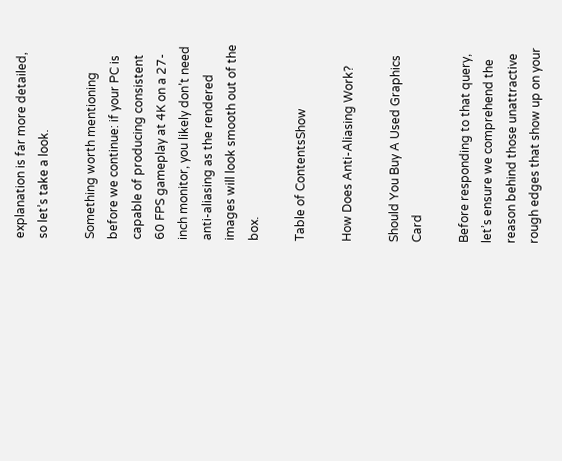explanation is far more detailed, so let’s take a look.

Something worth mentioning before we continue: if your PC is capable of producing consistent 60 FPS gameplay at 4K on a 27-inch monitor, you likely don’t need anti-aliasing as the rendered images will look smooth out of the box.

Table of ContentsShow

How Does Anti-Aliasing Work?

Should You Buy A Used Graphics Card

Before responding to that query, let’s ensure we comprehend the reason behind those unattractive rough edges that show up on your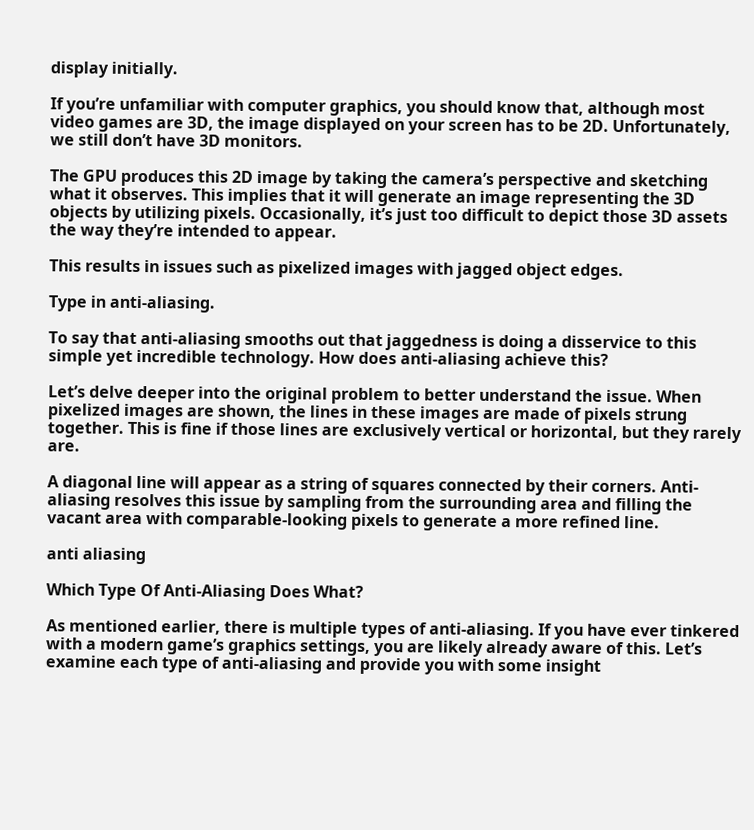display initially.

If you’re unfamiliar with computer graphics, you should know that, although most video games are 3D, the image displayed on your screen has to be 2D. Unfortunately, we still don’t have 3D monitors.

The GPU produces this 2D image by taking the camera’s perspective and sketching what it observes. This implies that it will generate an image representing the 3D objects by utilizing pixels. Occasionally, it’s just too difficult to depict those 3D assets the way they’re intended to appear.

This results in issues such as pixelized images with jagged object edges.

Type in anti-aliasing.

To say that anti-aliasing smooths out that jaggedness is doing a disservice to this simple yet incredible technology. How does anti-aliasing achieve this?

Let’s delve deeper into the original problem to better understand the issue. When pixelized images are shown, the lines in these images are made of pixels strung together. This is fine if those lines are exclusively vertical or horizontal, but they rarely are.

A diagonal line will appear as a string of squares connected by their corners. Anti-aliasing resolves this issue by sampling from the surrounding area and filling the vacant area with comparable-looking pixels to generate a more refined line.

anti aliasing

Which Type Of Anti-Aliasing Does What?

As mentioned earlier, there is multiple types of anti-aliasing. If you have ever tinkered with a modern game’s graphics settings, you are likely already aware of this. Let’s examine each type of anti-aliasing and provide you with some insight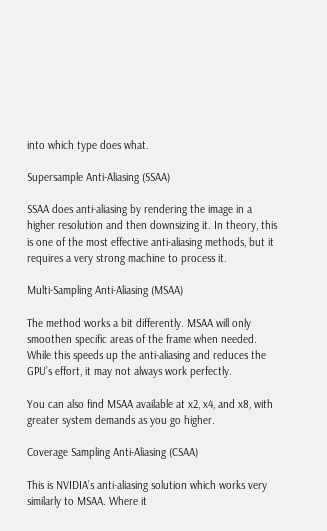into which type does what.

Supersample Anti-Aliasing (SSAA)

SSAA does anti-aliasing by rendering the image in a higher resolution and then downsizing it. In theory, this is one of the most effective anti-aliasing methods, but it requires a very strong machine to process it.

Multi-Sampling Anti-Aliasing (MSAA)

The method works a bit differently. MSAA will only smoothen specific areas of the frame when needed. While this speeds up the anti-aliasing and reduces the GPU’s effort, it may not always work perfectly.

You can also find MSAA available at x2, x4, and x8, with greater system demands as you go higher.

Coverage Sampling Anti-Aliasing (CSAA)

This is NVIDIA’s anti-aliasing solution which works very similarly to MSAA. Where it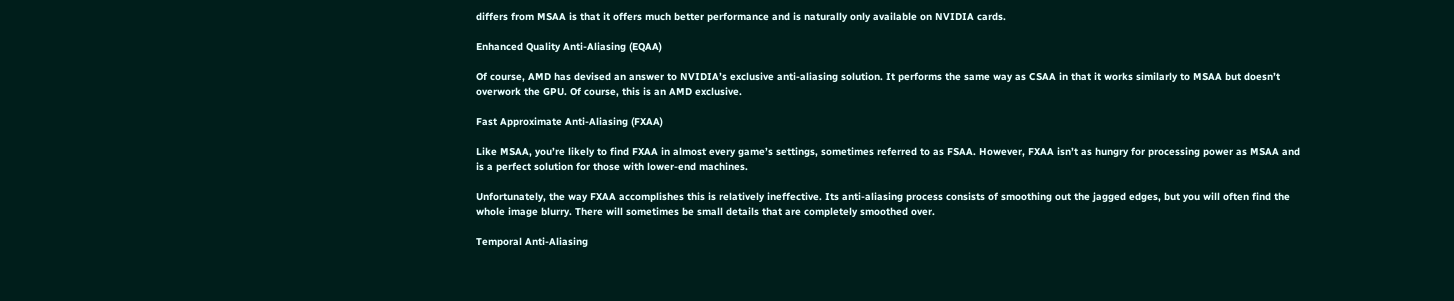differs from MSAA is that it offers much better performance and is naturally only available on NVIDIA cards.

Enhanced Quality Anti-Aliasing (EQAA)

Of course, AMD has devised an answer to NVIDIA’s exclusive anti-aliasing solution. It performs the same way as CSAA in that it works similarly to MSAA but doesn’t overwork the GPU. Of course, this is an AMD exclusive.

Fast Approximate Anti-Aliasing (FXAA)

Like MSAA, you’re likely to find FXAA in almost every game’s settings, sometimes referred to as FSAA. However, FXAA isn’t as hungry for processing power as MSAA and is a perfect solution for those with lower-end machines.

Unfortunately, the way FXAA accomplishes this is relatively ineffective. Its anti-aliasing process consists of smoothing out the jagged edges, but you will often find the whole image blurry. There will sometimes be small details that are completely smoothed over.

Temporal Anti-Aliasing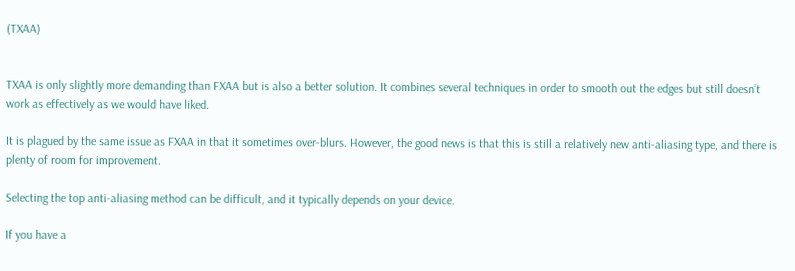(TXAA)


TXAA is only slightly more demanding than FXAA but is also a better solution. It combines several techniques in order to smooth out the edges but still doesn’t work as effectively as we would have liked.

It is plagued by the same issue as FXAA in that it sometimes over-blurs. However, the good news is that this is still a relatively new anti-aliasing type, and there is plenty of room for improvement.

Selecting the top anti-aliasing method can be difficult, and it typically depends on your device.

If you have a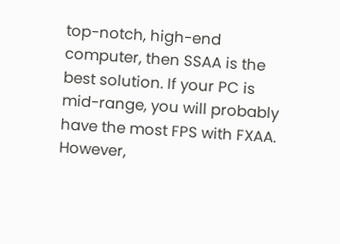top-notch, high-end computer, then SSAA is the best solution. If your PC is mid-range, you will probably have the most FPS with FXAA. However,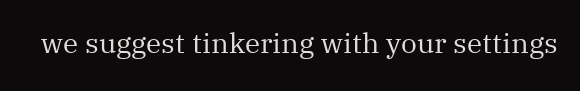we suggest tinkering with your settings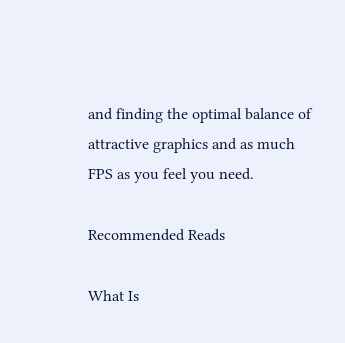and finding the optimal balance of attractive graphics and as much FPS as you feel you need.

Recommended Reads

What Is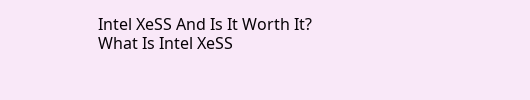Intel XeSS And Is It Worth It?
What Is Intel XeSS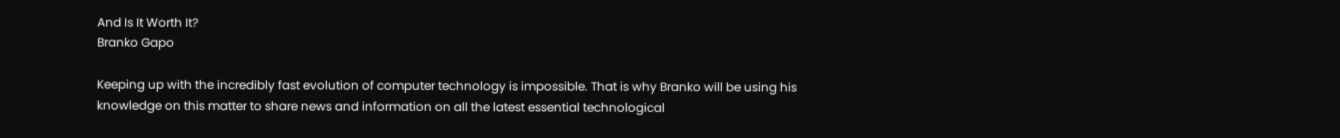And Is It Worth It?
Branko Gapo

Keeping up with the incredibly fast evolution of computer technology is impossible. That is why Branko will be using his knowledge on this matter to share news and information on all the latest essential technological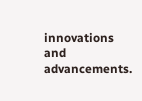innovations and advancements.